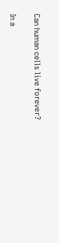Can human cells live forever?

In a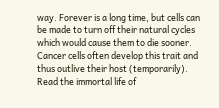way. Forever is a long time, but cells can be made to turn off their natural cycles which would cause them to die sooner. Cancer cells often develop this trait and thus outlive their host (temporarily). Read the immortal life of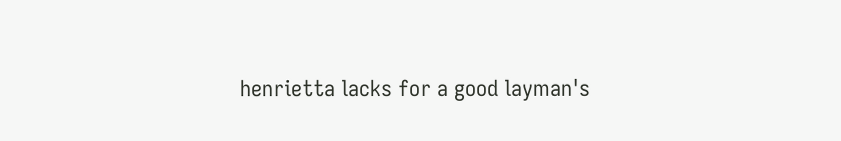henrietta lacks for a good layman's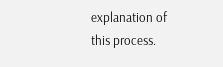explanation of this process.